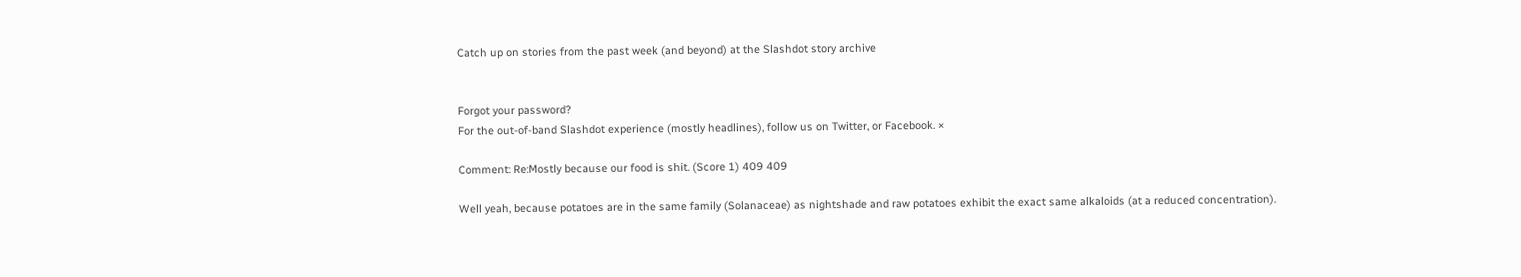Catch up on stories from the past week (and beyond) at the Slashdot story archive


Forgot your password?
For the out-of-band Slashdot experience (mostly headlines), follow us on Twitter, or Facebook. ×

Comment: Re:Mostly because our food is shit. (Score 1) 409 409

Well yeah, because potatoes are in the same family (Solanaceae) as nightshade and raw potatoes exhibit the exact same alkaloids (at a reduced concentration).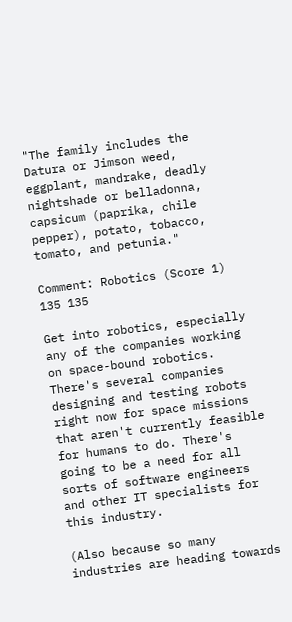"The family includes the Datura or Jimson weed, eggplant, mandrake, deadly nightshade or belladonna, capsicum (paprika, chile pepper), potato, tobacco, tomato, and petunia."

Comment: Robotics (Score 1) 135 135

Get into robotics, especially any of the companies working on space-bound robotics. There's several companies designing and testing robots right now for space missions that aren't currently feasible for humans to do. There's going to be a need for all sorts of software engineers and other IT specialists for this industry.

(Also because so many industries are heading towards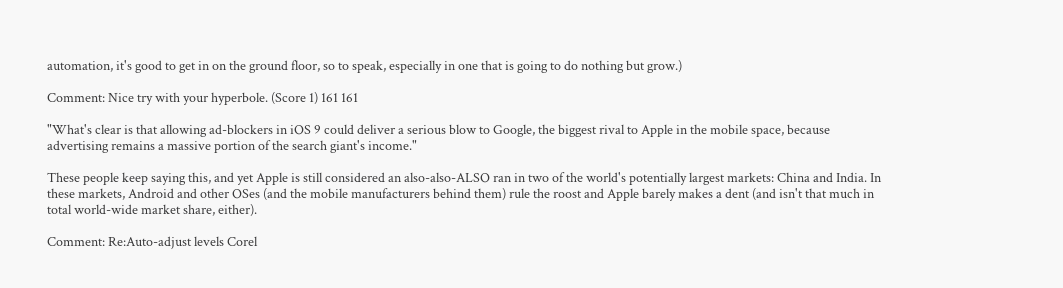automation, it's good to get in on the ground floor, so to speak, especially in one that is going to do nothing but grow.)

Comment: Nice try with your hyperbole. (Score 1) 161 161

"What's clear is that allowing ad-blockers in iOS 9 could deliver a serious blow to Google, the biggest rival to Apple in the mobile space, because advertising remains a massive portion of the search giant's income."

These people keep saying this, and yet Apple is still considered an also-also-ALSO ran in two of the world's potentially largest markets: China and India. In these markets, Android and other OSes (and the mobile manufacturers behind them) rule the roost and Apple barely makes a dent (and isn't that much in total world-wide market share, either).

Comment: Re:Auto-adjust levels Corel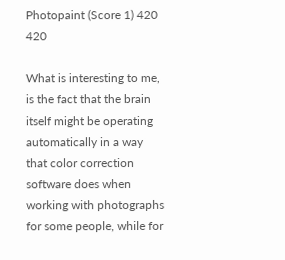Photopaint (Score 1) 420 420

What is interesting to me, is the fact that the brain itself might be operating automatically in a way that color correction software does when working with photographs for some people, while for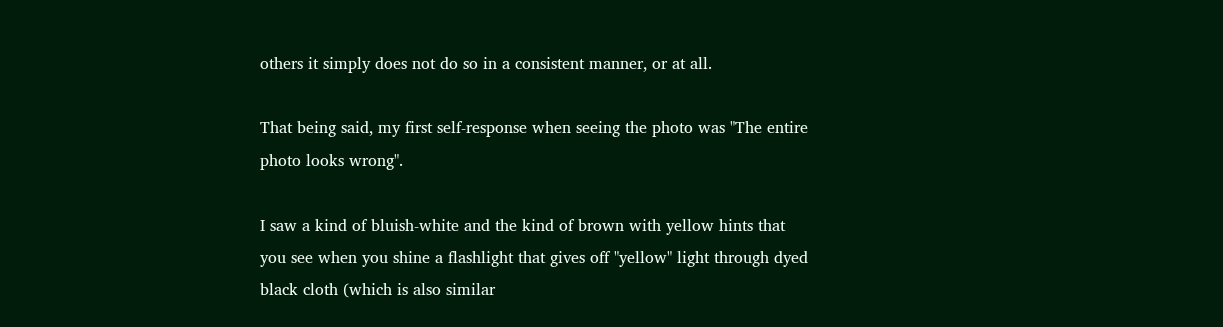others it simply does not do so in a consistent manner, or at all.

That being said, my first self-response when seeing the photo was "The entire photo looks wrong".

I saw a kind of bluish-white and the kind of brown with yellow hints that you see when you shine a flashlight that gives off "yellow" light through dyed black cloth (which is also similar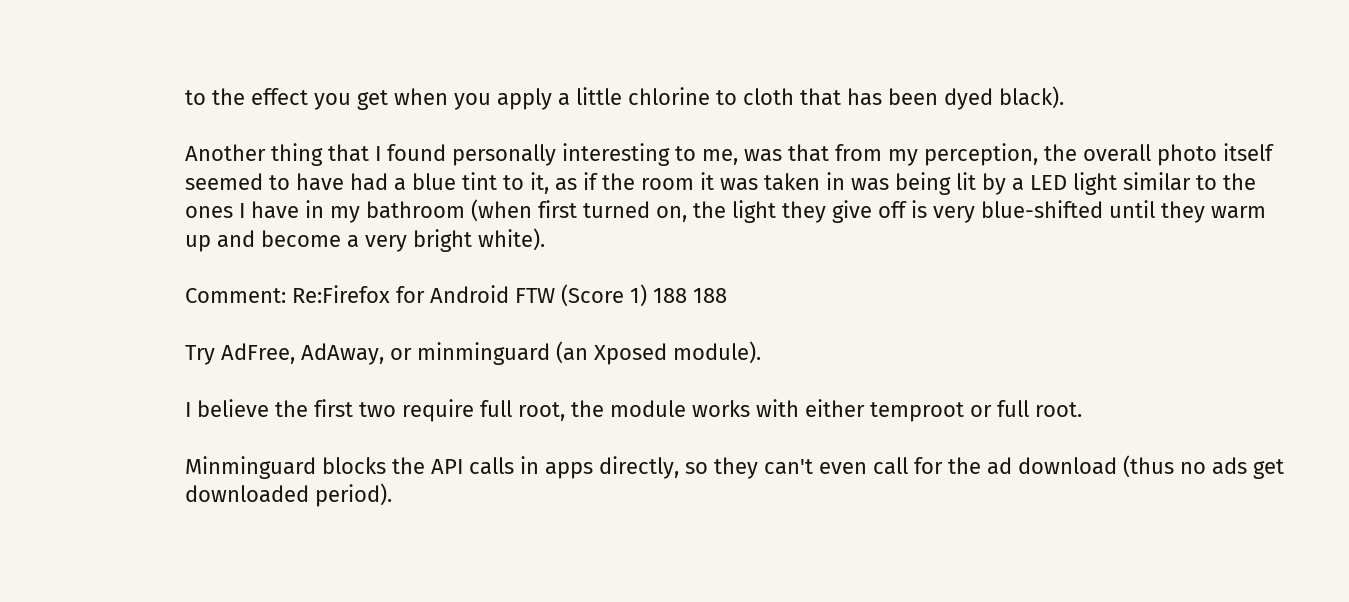to the effect you get when you apply a little chlorine to cloth that has been dyed black).

Another thing that I found personally interesting to me, was that from my perception, the overall photo itself seemed to have had a blue tint to it, as if the room it was taken in was being lit by a LED light similar to the ones I have in my bathroom (when first turned on, the light they give off is very blue-shifted until they warm up and become a very bright white).

Comment: Re:Firefox for Android FTW (Score 1) 188 188

Try AdFree, AdAway, or minminguard (an Xposed module).

I believe the first two require full root, the module works with either temproot or full root.

Minminguard blocks the API calls in apps directly, so they can't even call for the ad download (thus no ads get downloaded period).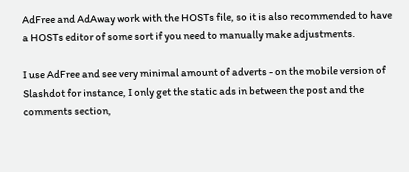AdFree and AdAway work with the HOSTs file, so it is also recommended to have a HOSTs editor of some sort if you need to manually make adjustments.

I use AdFree and see very minimal amount of adverts - on the mobile version of Slashdot for instance, I only get the static ads in between the post and the comments section,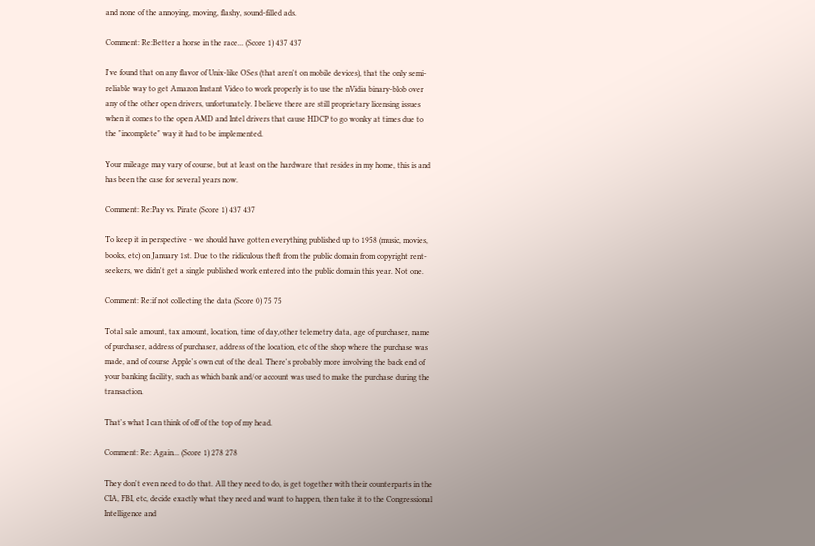and none of the annoying, moving, flashy, sound-filled ads.

Comment: Re:Better a horse in the race... (Score 1) 437 437

I've found that on any flavor of Unix-like OSes (that aren't on mobile devices), that the only semi-reliable way to get Amazon Instant Video to work properly is to use the nVidia binary-blob over any of the other open drivers, unfortunately. I believe there are still proprietary licensing issues when it comes to the open AMD and Intel drivers that cause HDCP to go wonky at times due to the "incomplete" way it had to be implemented.

Your mileage may vary of course, but at least on the hardware that resides in my home, this is and has been the case for several years now.

Comment: Re:Pay vs. Pirate (Score 1) 437 437

To keep it in perspective - we should have gotten everything published up to 1958 (music, movies, books, etc) on January 1st. Due to the ridiculous theft from the public domain from copyright rent-seekers, we didn't get a single published work entered into the public domain this year. Not one.

Comment: Re:if not collecting the data (Score 0) 75 75

Total sale amount, tax amount, location, time of day,other telemetry data, age of purchaser, name of purchaser, address of purchaser, address of the location, etc of the shop where the purchase was made, and of course Apple's own cut of the deal. There's probably more involving the back end of your banking facility, such as which bank and/or account was used to make the purchase during the transaction.

That's what I can think of off of the top of my head.

Comment: Re: Again... (Score 1) 278 278

They don't even need to do that. All they need to do, is get together with their counterparts in the CIA, FBI, etc, decide exactly what they need and want to happen, then take it to the Congressional Intelligence and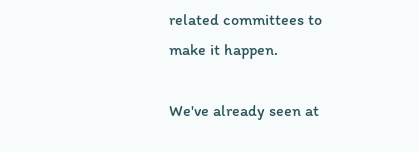related committees to make it happen.

We've already seen at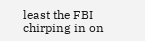least the FBI chirping in on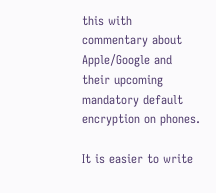this with commentary about Apple/Google and their upcoming mandatory default encryption on phones.

It is easier to write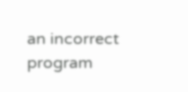an incorrect program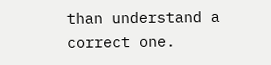than understand a correct one.